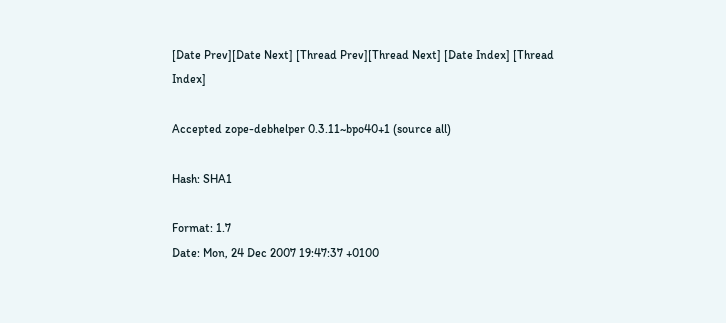[Date Prev][Date Next] [Thread Prev][Thread Next] [Date Index] [Thread Index]

Accepted zope-debhelper 0.3.11~bpo40+1 (source all)

Hash: SHA1

Format: 1.7
Date: Mon, 24 Dec 2007 19:47:37 +0100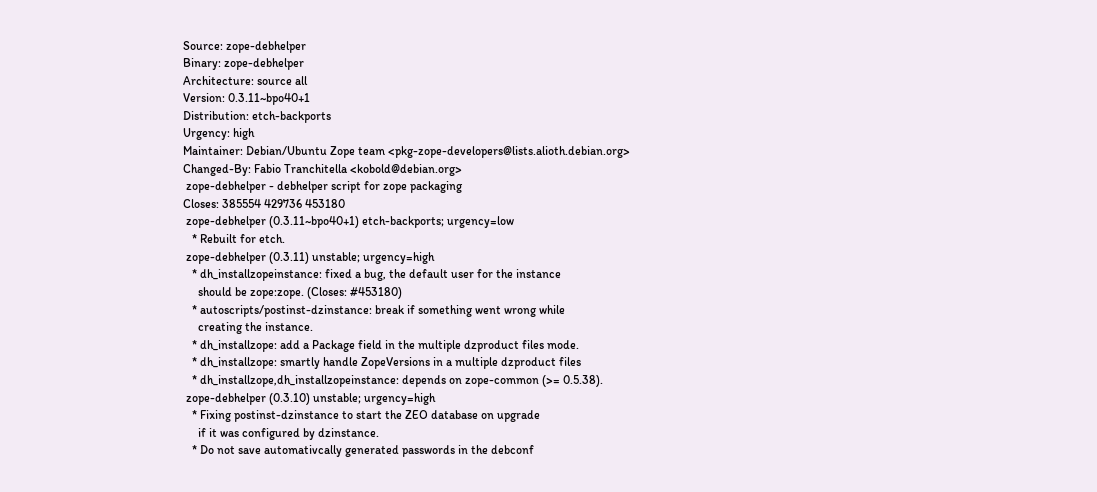Source: zope-debhelper
Binary: zope-debhelper
Architecture: source all
Version: 0.3.11~bpo40+1
Distribution: etch-backports
Urgency: high
Maintainer: Debian/Ubuntu Zope team <pkg-zope-developers@lists.alioth.debian.org>
Changed-By: Fabio Tranchitella <kobold@debian.org>
 zope-debhelper - debhelper script for zope packaging
Closes: 385554 429736 453180
 zope-debhelper (0.3.11~bpo40+1) etch-backports; urgency=low
   * Rebuilt for etch.
 zope-debhelper (0.3.11) unstable; urgency=high
   * dh_installzopeinstance: fixed a bug, the default user for the instance
     should be zope:zope. (Closes: #453180)
   * autoscripts/postinst-dzinstance: break if something went wrong while
     creating the instance.
   * dh_installzope: add a Package field in the multiple dzproduct files mode.
   * dh_installzope: smartly handle ZopeVersions in a multiple dzproduct files
   * dh_installzope,dh_installzopeinstance: depends on zope-common (>= 0.5.38).
 zope-debhelper (0.3.10) unstable; urgency=high
   * Fixing postinst-dzinstance to start the ZEO database on upgrade
     if it was configured by dzinstance.
   * Do not save automativcally generated passwords in the debconf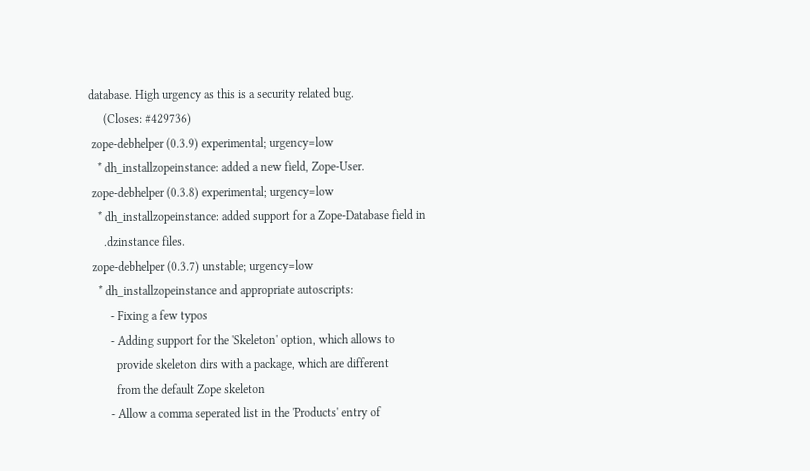database. High urgency as this is a security related bug.
     (Closes: #429736)
 zope-debhelper (0.3.9) experimental; urgency=low
   * dh_installzopeinstance: added a new field, Zope-User.
 zope-debhelper (0.3.8) experimental; urgency=low
   * dh_installzopeinstance: added support for a Zope-Database field in
     .dzinstance files.
 zope-debhelper (0.3.7) unstable; urgency=low
   * dh_installzopeinstance and appropriate autoscripts:
       - Fixing a few typos
       - Adding support for the 'Skeleton' option, which allows to
         provide skeleton dirs with a package, which are different
         from the default Zope skeleton
       - Allow a comma seperated list in the 'Products' entry of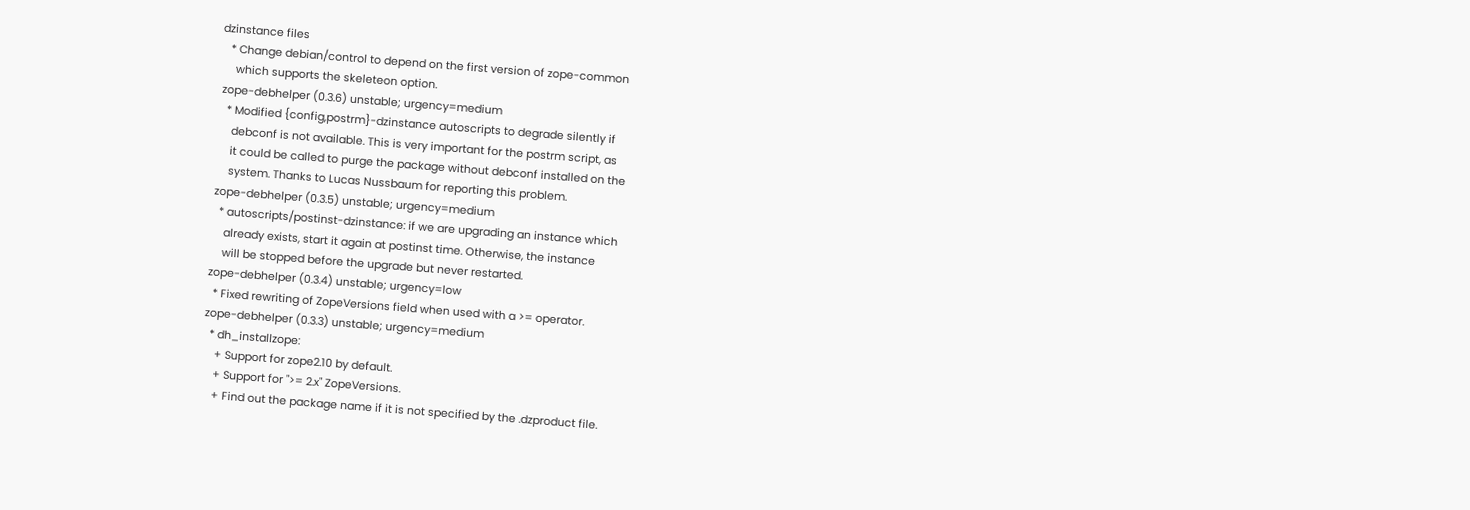dzinstance files
   * Change debian/control to depend on the first version of zope-common
     which supports the skeleteon option.
 zope-debhelper (0.3.6) unstable; urgency=medium
   * Modified {config,postrm}-dzinstance autoscripts to degrade silently if
     debconf is not available. This is very important for the postrm script, as
     it could be called to purge the package without debconf installed on the
     system. Thanks to Lucas Nussbaum for reporting this problem.
 zope-debhelper (0.3.5) unstable; urgency=medium
   * autoscripts/postinst-dzinstance: if we are upgrading an instance which
     already exists, start it again at postinst time. Otherwise, the instance
     will be stopped before the upgrade but never restarted.
 zope-debhelper (0.3.4) unstable; urgency=low
   * Fixed rewriting of ZopeVersions field when used with a >= operator.
 zope-debhelper (0.3.3) unstable; urgency=medium
   * dh_installzope:
     + Support for zope2.10 by default.
     + Support for ">= 2.x" ZopeVersions.
     + Find out the package name if it is not specified by the .dzproduct file.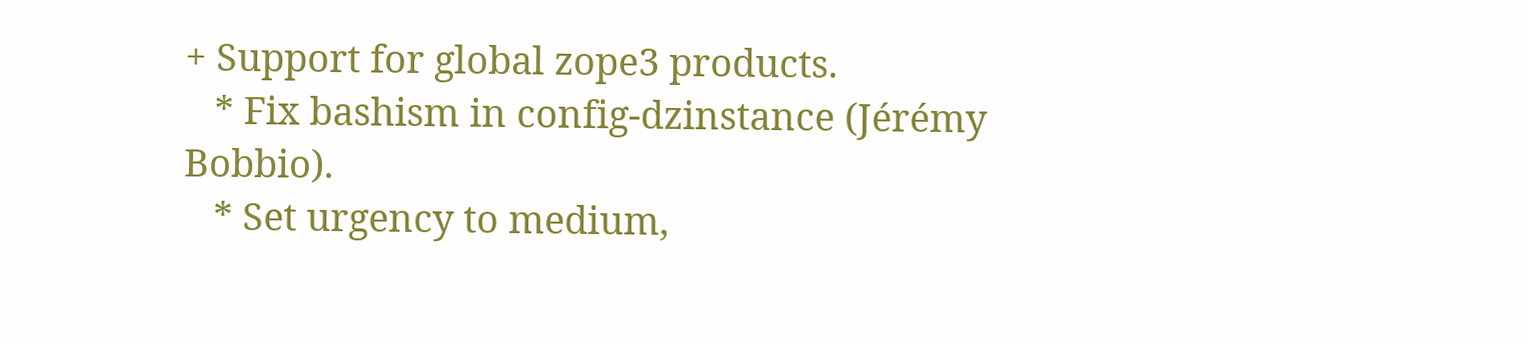+ Support for global zope3 products.
   * Fix bashism in config-dzinstance (Jérémy Bobbio).
   * Set urgency to medium,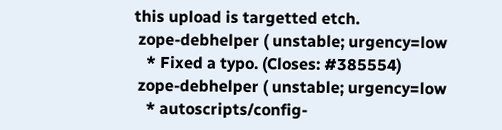this upload is targetted etch.
 zope-debhelper ( unstable; urgency=low
   * Fixed a typo. (Closes: #385554)
 zope-debhelper ( unstable; urgency=low
   * autoscripts/config-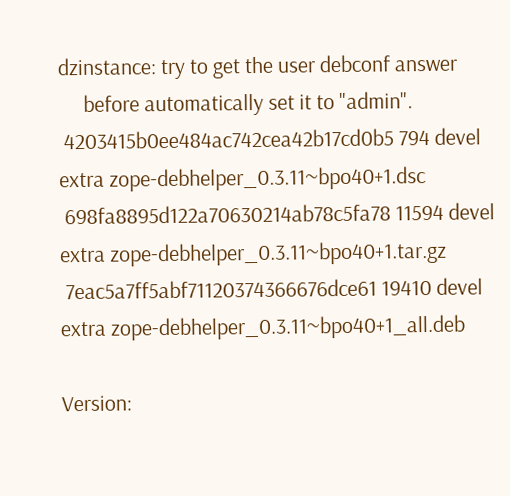dzinstance: try to get the user debconf answer
     before automatically set it to "admin".
 4203415b0ee484ac742cea42b17cd0b5 794 devel extra zope-debhelper_0.3.11~bpo40+1.dsc
 698fa8895d122a70630214ab78c5fa78 11594 devel extra zope-debhelper_0.3.11~bpo40+1.tar.gz
 7eac5a7ff5abf71120374366676dce61 19410 devel extra zope-debhelper_0.3.11~bpo40+1_all.deb

Version: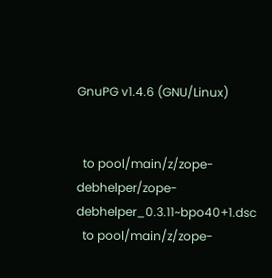GnuPG v1.4.6 (GNU/Linux)


  to pool/main/z/zope-debhelper/zope-debhelper_0.3.11~bpo40+1.dsc
  to pool/main/z/zope-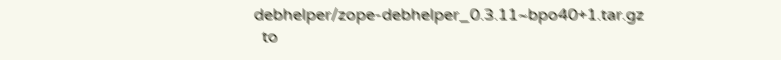debhelper/zope-debhelper_0.3.11~bpo40+1.tar.gz
  to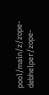pool/main/z/zope-debhelper/zope-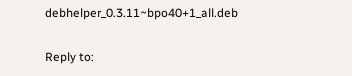debhelper_0.3.11~bpo40+1_all.deb

Reply to: